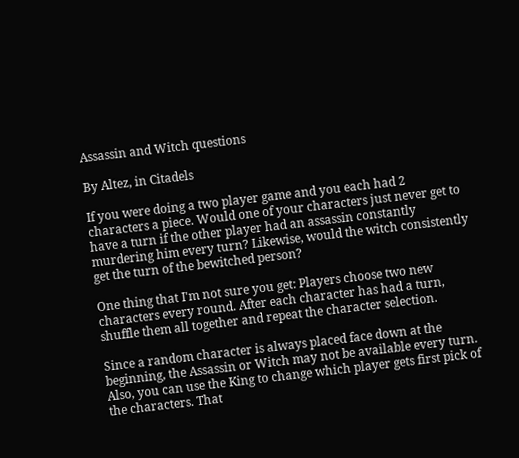Assassin and Witch questions

By Altez, in Citadels

If you were doing a two player game and you each had 2 characters a piece. Would one of your characters just never get to have a turn if the other player had an assassin constantly murdering him every turn? Likewise, would the witch consistently get the turn of the bewitched person?

One thing that I'm not sure you get: Players choose two new characters every round. After each character has had a turn, shuffle them all together and repeat the character selection.

Since a random character is always placed face down at the beginning, the Assassin or Witch may not be available every turn. Also, you can use the King to change which player gets first pick of the characters. That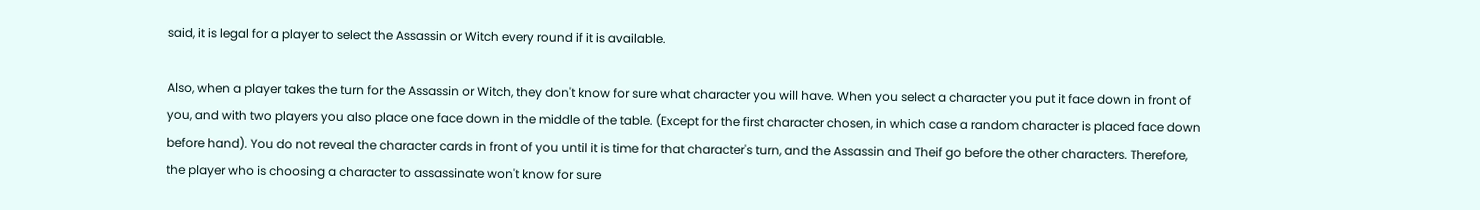said, it is legal for a player to select the Assassin or Witch every round if it is available.

Also, when a player takes the turn for the Assassin or Witch, they don't know for sure what character you will have. When you select a character you put it face down in front of you, and with two players you also place one face down in the middle of the table. (Except for the first character chosen, in which case a random character is placed face down before hand). You do not reveal the character cards in front of you until it is time for that character's turn, and the Assassin and Theif go before the other characters. Therefore, the player who is choosing a character to assassinate won't know for sure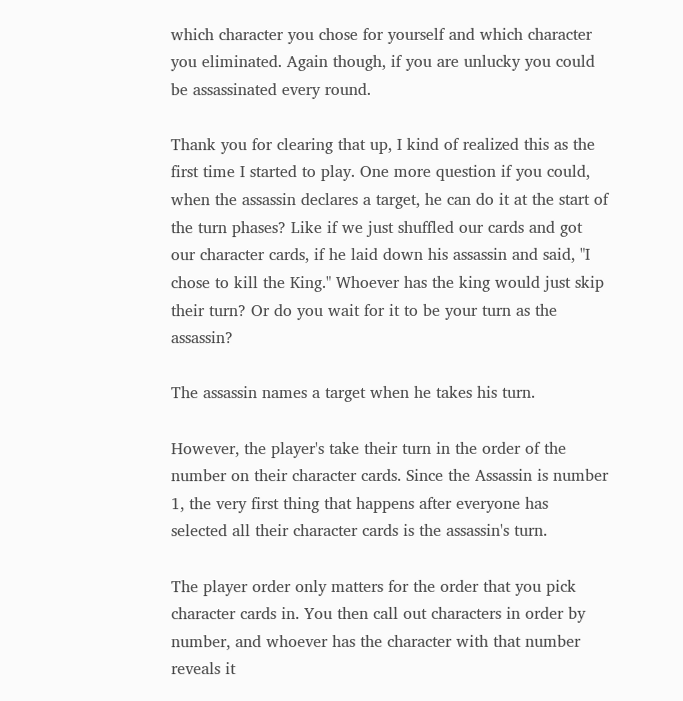which character you chose for yourself and which character you eliminated. Again though, if you are unlucky you could be assassinated every round.

Thank you for clearing that up, I kind of realized this as the first time I started to play. One more question if you could, when the assassin declares a target, he can do it at the start of the turn phases? Like if we just shuffled our cards and got our character cards, if he laid down his assassin and said, "I chose to kill the King." Whoever has the king would just skip their turn? Or do you wait for it to be your turn as the assassin?

The assassin names a target when he takes his turn.

However, the player's take their turn in the order of the number on their character cards. Since the Assassin is number 1, the very first thing that happens after everyone has selected all their character cards is the assassin's turn.

The player order only matters for the order that you pick character cards in. You then call out characters in order by number, and whoever has the character with that number reveals it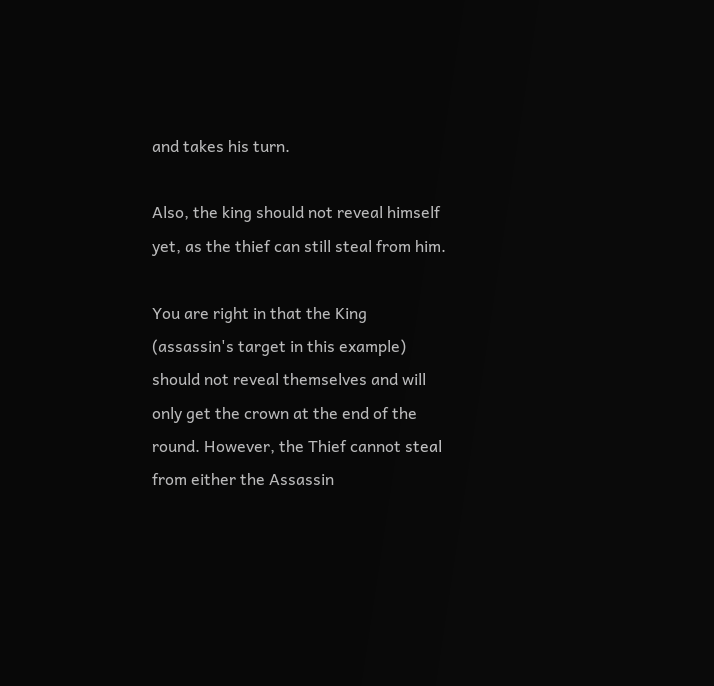and takes his turn.

Also, the king should not reveal himself yet, as the thief can still steal from him.

You are right in that the King (assassin's target in this example) should not reveal themselves and will only get the crown at the end of the round. However, the Thief cannot steal from either the Assassin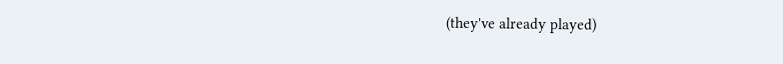(they've already played)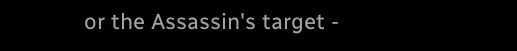or the Assassin's target -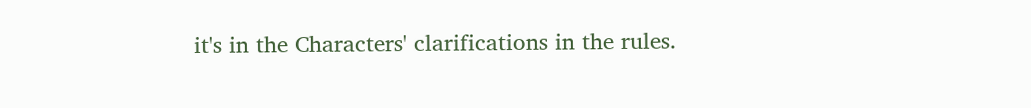it's in the Characters' clarifications in the rules.